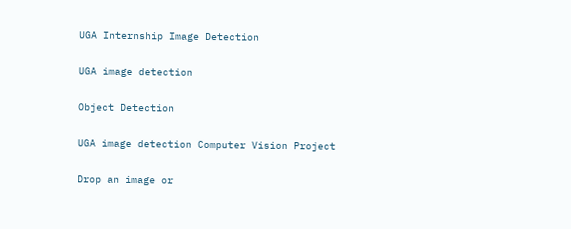UGA Internship Image Detection

UGA image detection

Object Detection

UGA image detection Computer Vision Project

Drop an image or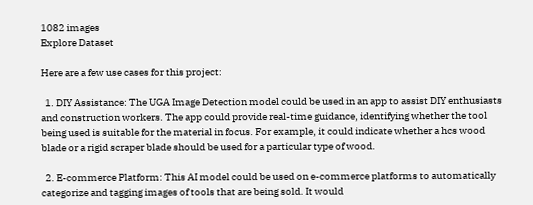1082 images
Explore Dataset

Here are a few use cases for this project:

  1. DIY Assistance: The UGA Image Detection model could be used in an app to assist DIY enthusiasts and construction workers. The app could provide real-time guidance, identifying whether the tool being used is suitable for the material in focus. For example, it could indicate whether a hcs wood blade or a rigid scraper blade should be used for a particular type of wood.

  2. E-commerce Platform: This AI model could be used on e-commerce platforms to automatically categorize and tagging images of tools that are being sold. It would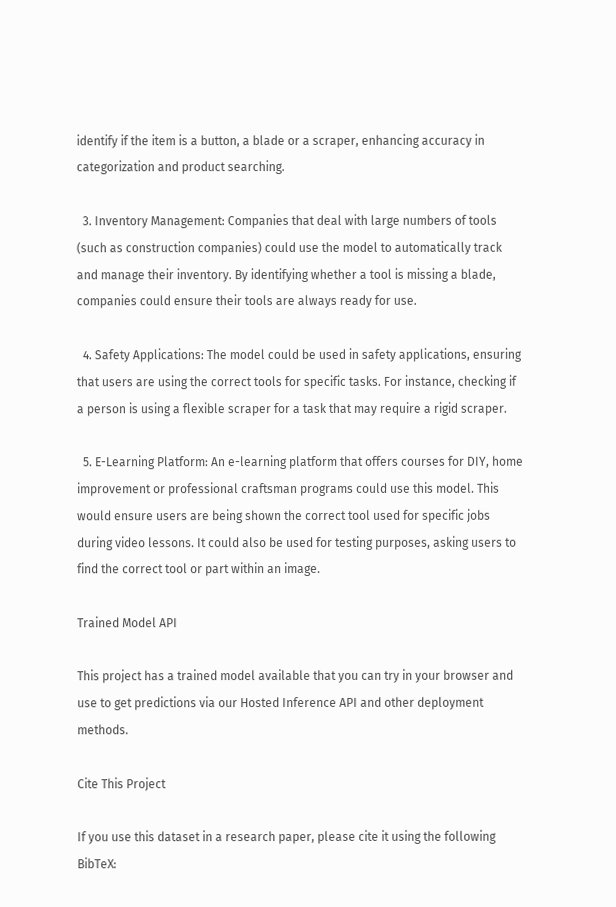identify if the item is a button, a blade or a scraper, enhancing accuracy in categorization and product searching.

  3. Inventory Management: Companies that deal with large numbers of tools (such as construction companies) could use the model to automatically track and manage their inventory. By identifying whether a tool is missing a blade, companies could ensure their tools are always ready for use.

  4. Safety Applications: The model could be used in safety applications, ensuring that users are using the correct tools for specific tasks. For instance, checking if a person is using a flexible scraper for a task that may require a rigid scraper.

  5. E-Learning Platform: An e-learning platform that offers courses for DIY, home improvement or professional craftsman programs could use this model. This would ensure users are being shown the correct tool used for specific jobs during video lessons. It could also be used for testing purposes, asking users to find the correct tool or part within an image.

Trained Model API

This project has a trained model available that you can try in your browser and use to get predictions via our Hosted Inference API and other deployment methods.

Cite This Project

If you use this dataset in a research paper, please cite it using the following BibTeX: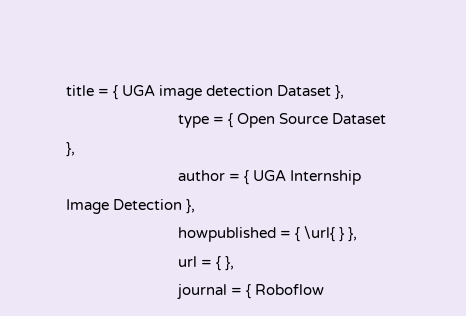title = { UGA image detection Dataset },
                            type = { Open Source Dataset },
                            author = { UGA Internship Image Detection },
                            howpublished = { \url{ } },
                            url = { },
                            journal = { Roboflow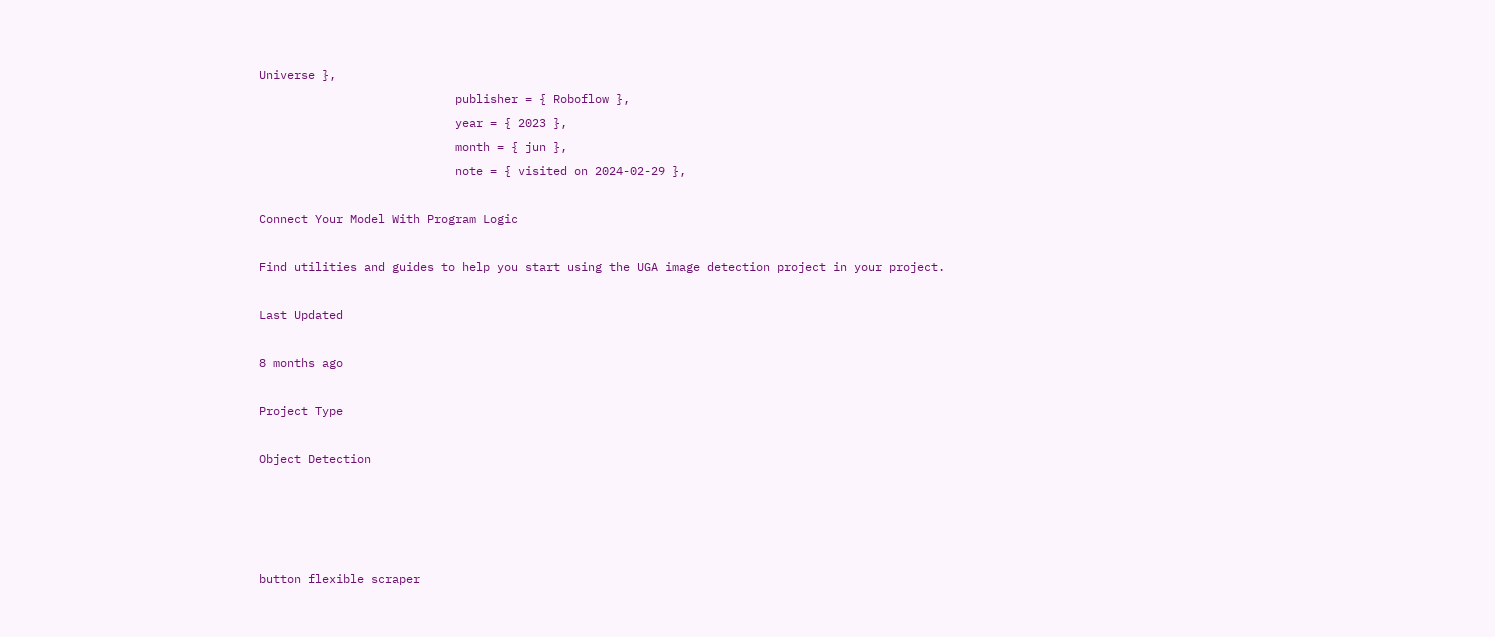Universe },
                            publisher = { Roboflow },
                            year = { 2023 },
                            month = { jun },
                            note = { visited on 2024-02-29 },

Connect Your Model With Program Logic

Find utilities and guides to help you start using the UGA image detection project in your project.

Last Updated

8 months ago

Project Type

Object Detection




button flexible scraper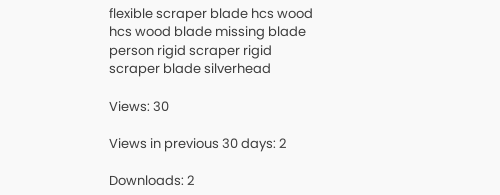flexible scraper blade hcs wood hcs wood blade missing blade person rigid scraper rigid scraper blade silverhead

Views: 30

Views in previous 30 days: 2

Downloads: 2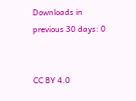Downloads in previous 30 days: 0


CC BY 4.0